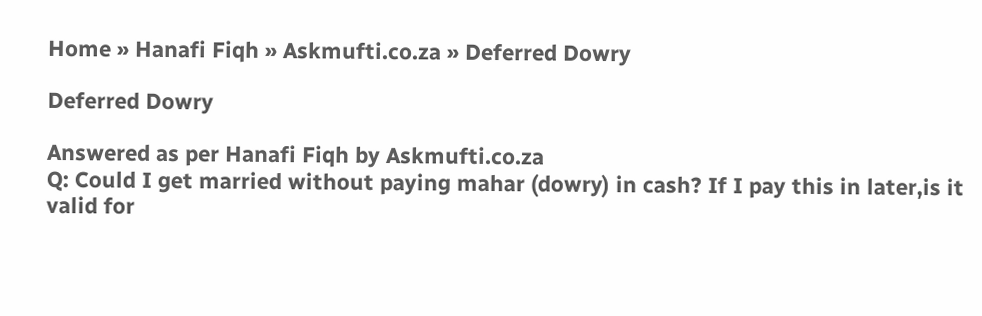Home » Hanafi Fiqh » Askmufti.co.za » Deferred Dowry

Deferred Dowry

Answered as per Hanafi Fiqh by Askmufti.co.za
Q: Could I get married without paying mahar (dowry) in cash? If I pay this in later,is it valid for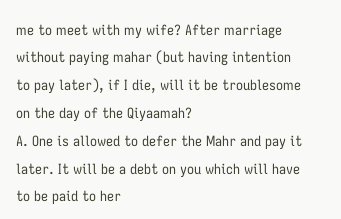me to meet with my wife? After marriage without paying mahar (but having intention to pay later), if I die, will it be troublesome on the day of the Qiyaamah?
A. One is allowed to defer the Mahr and pay it later. It will be a debt on you which will have to be paid to her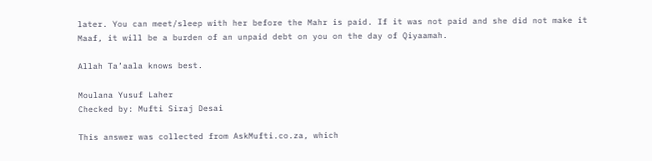later. You can meet/sleep with her before the Mahr is paid. If it was not paid and she did not make it Maaf, it will be a burden of an unpaid debt on you on the day of Qiyaamah.

Allah Ta’aala knows best.

Moulana Yusuf Laher
Checked by: Mufti Siraj Desai

This answer was collected from AskMufti.co.za, which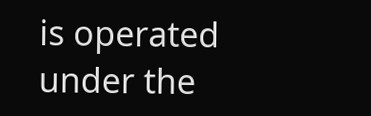is operated under the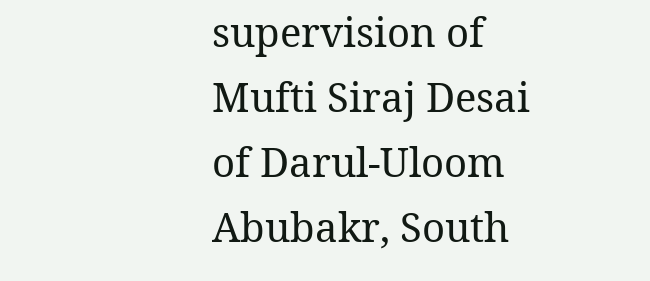supervision of Mufti Siraj Desai of Darul-Uloom Abubakr, South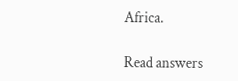Africa.

Read answers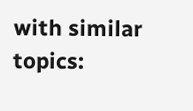with similar topics: